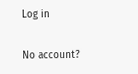Log in

No account?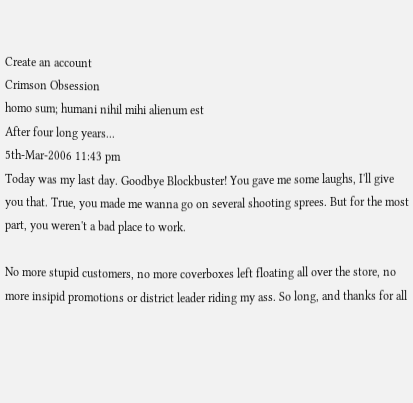Create an account
Crimson Obsession
homo sum; humani nihil mihi alienum est
After four long years...
5th-Mar-2006 11:43 pm
Today was my last day. Goodbye Blockbuster! You gave me some laughs, I'll give you that. True, you made me wanna go on several shooting sprees. But for the most part, you weren't a bad place to work.

No more stupid customers, no more coverboxes left floating all over the store, no more insipid promotions or district leader riding my ass. So long, and thanks for all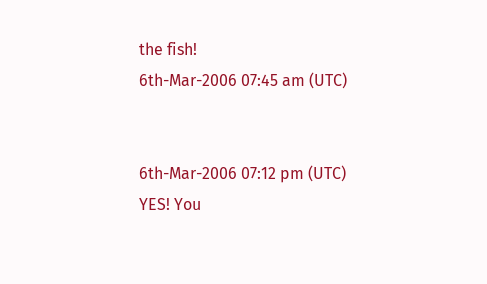the fish!
6th-Mar-2006 07:45 am (UTC)


6th-Mar-2006 07:12 pm (UTC)
YES! You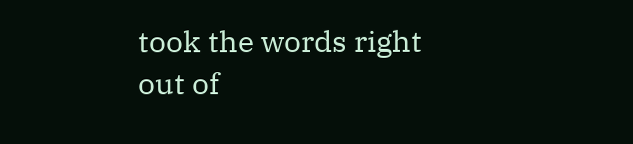took the words right out of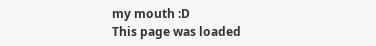my mouth :D
This page was loaded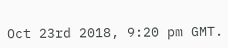Oct 23rd 2018, 9:20 pm GMT.